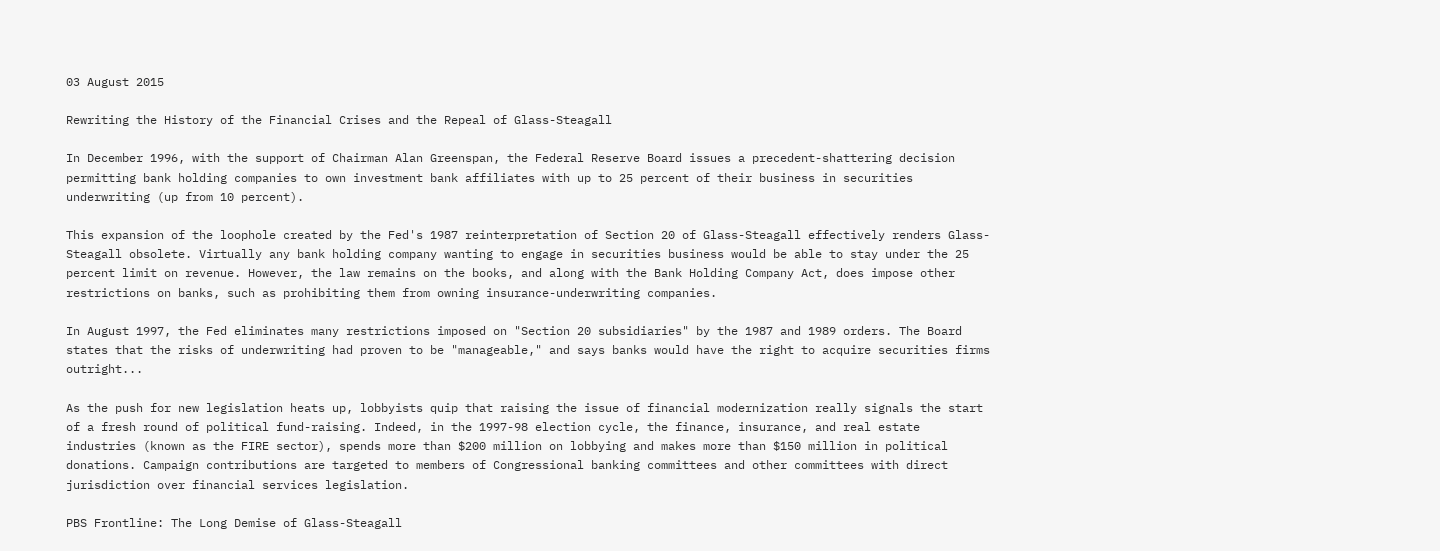03 August 2015

Rewriting the History of the Financial Crises and the Repeal of Glass-Steagall

In December 1996, with the support of Chairman Alan Greenspan, the Federal Reserve Board issues a precedent-shattering decision permitting bank holding companies to own investment bank affiliates with up to 25 percent of their business in securities underwriting (up from 10 percent).

This expansion of the loophole created by the Fed's 1987 reinterpretation of Section 20 of Glass-Steagall effectively renders Glass-Steagall obsolete. Virtually any bank holding company wanting to engage in securities business would be able to stay under the 25 percent limit on revenue. However, the law remains on the books, and along with the Bank Holding Company Act, does impose other restrictions on banks, such as prohibiting them from owning insurance-underwriting companies.

In August 1997, the Fed eliminates many restrictions imposed on "Section 20 subsidiaries" by the 1987 and 1989 orders. The Board states that the risks of underwriting had proven to be "manageable," and says banks would have the right to acquire securities firms outright...

As the push for new legislation heats up, lobbyists quip that raising the issue of financial modernization really signals the start of a fresh round of political fund-raising. Indeed, in the 1997-98 election cycle, the finance, insurance, and real estate industries (known as the FIRE sector), spends more than $200 million on lobbying and makes more than $150 million in political donations. Campaign contributions are targeted to members of Congressional banking committees and other committees with direct jurisdiction over financial services legislation.

PBS Frontline: The Long Demise of Glass-Steagall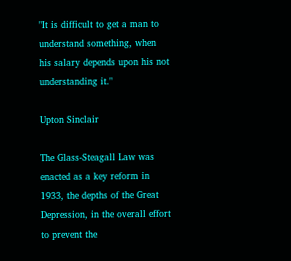"It is difficult to get a man to understand something, when his salary depends upon his not understanding it."

Upton Sinclair

The Glass-Steagall Law was enacted as a key reform in 1933, the depths of the Great Depression, in the overall effort to prevent the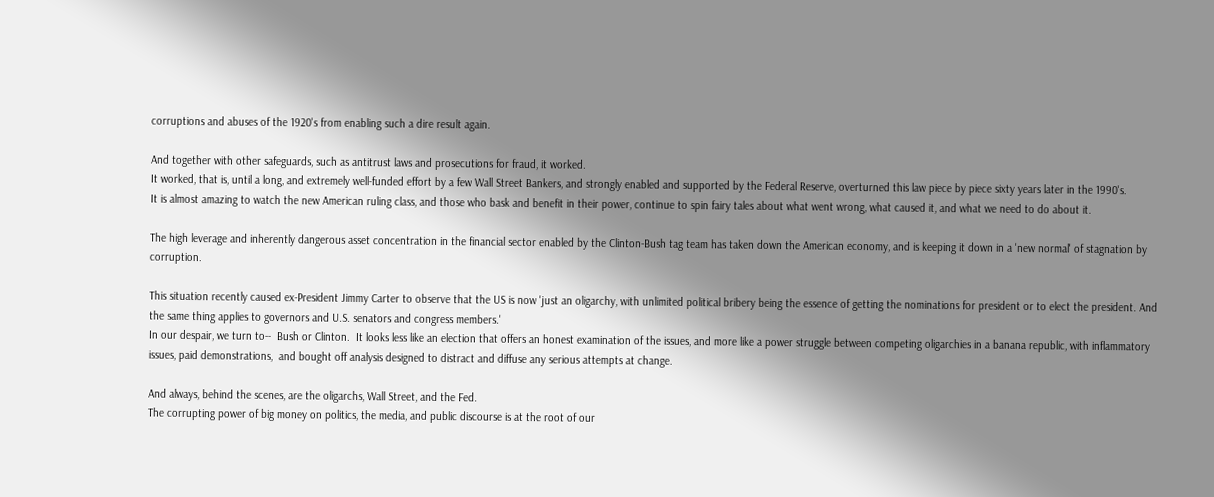corruptions and abuses of the 1920's from enabling such a dire result again.

And together with other safeguards, such as antitrust laws and prosecutions for fraud, it worked.
It worked, that is, until a long, and extremely well-funded effort by a few Wall Street Bankers, and strongly enabled and supported by the Federal Reserve, overturned this law piece by piece sixty years later in the 1990's.
It is almost amazing to watch the new American ruling class, and those who bask and benefit in their power, continue to spin fairy tales about what went wrong, what caused it, and what we need to do about it.

The high leverage and inherently dangerous asset concentration in the financial sector enabled by the Clinton-Bush tag team has taken down the American economy, and is keeping it down in a 'new normal' of stagnation by corruption.

This situation recently caused ex-President Jimmy Carter to observe that the US is now 'just an oligarchy, with unlimited political bribery being the essence of getting the nominations for president or to elect the president. And the same thing applies to governors and U.S. senators and congress members.'
In our despair, we turn to--  Bush or Clinton.  It looks less like an election that offers an honest examination of the issues, and more like a power struggle between competing oligarchies in a banana republic, with inflammatory issues, paid demonstrations,  and bought off analysis designed to distract and diffuse any serious attempts at change.

And always, behind the scenes, are the oligarchs, Wall Street, and the Fed.
The corrupting power of big money on politics, the media, and public discourse is at the root of our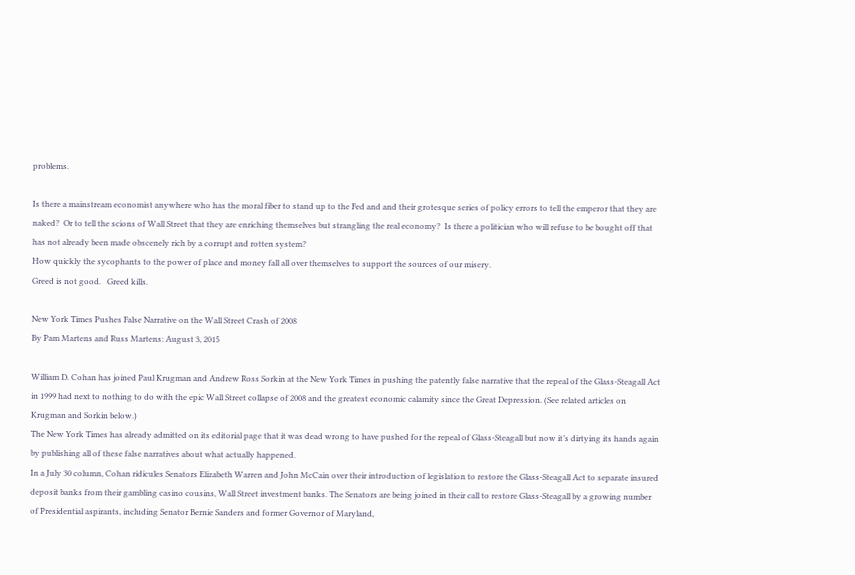problems.

Is there a mainstream economist anywhere who has the moral fiber to stand up to the Fed and and their grotesque series of policy errors to tell the emperor that they are naked?  Or to tell the scions of Wall Street that they are enriching themselves but strangling the real economy?  Is there a politician who will refuse to be bought off that has not already been made obscenely rich by a corrupt and rotten system?
How quickly the sycophants to the power of place and money fall all over themselves to support the sources of our misery.
Greed is not good.   Greed kills.

New York Times Pushes False Narrative on the Wall Street Crash of 2008
By Pam Martens and Russ Martens: August 3, 2015

William D. Cohan has joined Paul Krugman and Andrew Ross Sorkin at the New York Times in pushing the patently false narrative that the repeal of the Glass-Steagall Act in 1999 had next to nothing to do with the epic Wall Street collapse of 2008 and the greatest economic calamity since the Great Depression. (See related articles on Krugman and Sorkin below.)
The New York Times has already admitted on its editorial page that it was dead wrong to have pushed for the repeal of Glass-Steagall but now it’s dirtying its hands again by publishing all of these false narratives about what actually happened.
In a July 30 column, Cohan ridicules Senators Elizabeth Warren and John McCain over their introduction of legislation to restore the Glass-Steagall Act to separate insured deposit banks from their gambling casino cousins, Wall Street investment banks. The Senators are being joined in their call to restore Glass-Steagall by a growing number of Presidential aspirants, including Senator Bernie Sanders and former Governor of Maryland,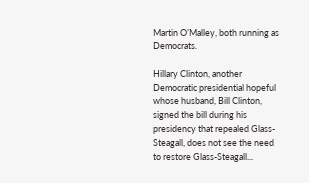Martin O’Malley, both running as Democrats.

Hillary Clinton, another Democratic presidential hopeful whose husband, Bill Clinton, signed the bill during his presidency that repealed Glass-Steagall, does not see the need to restore Glass-Steagall...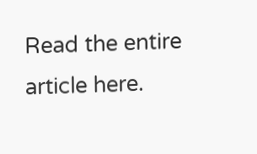Read the entire article here.